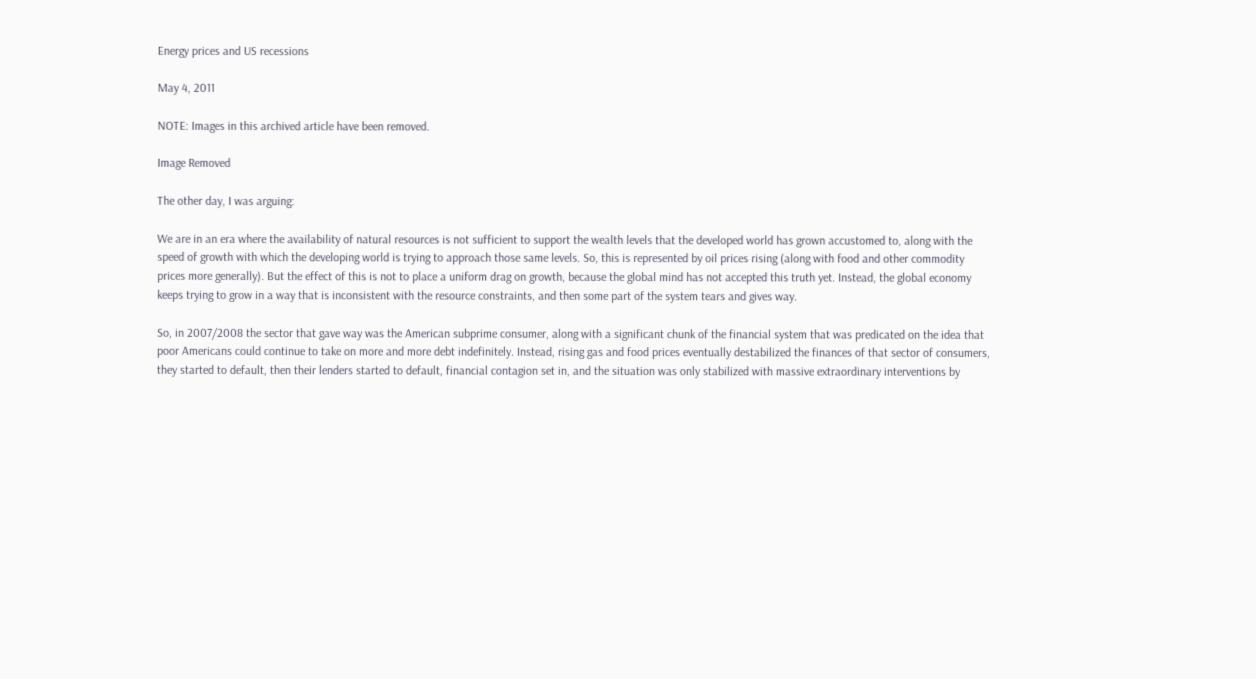Energy prices and US recessions

May 4, 2011

NOTE: Images in this archived article have been removed.

Image Removed

The other day, I was arguing:

We are in an era where the availability of natural resources is not sufficient to support the wealth levels that the developed world has grown accustomed to, along with the speed of growth with which the developing world is trying to approach those same levels. So, this is represented by oil prices rising (along with food and other commodity prices more generally). But the effect of this is not to place a uniform drag on growth, because the global mind has not accepted this truth yet. Instead, the global economy keeps trying to grow in a way that is inconsistent with the resource constraints, and then some part of the system tears and gives way.

So, in 2007/2008 the sector that gave way was the American subprime consumer, along with a significant chunk of the financial system that was predicated on the idea that poor Americans could continue to take on more and more debt indefinitely. Instead, rising gas and food prices eventually destabilized the finances of that sector of consumers, they started to default, then their lenders started to default, financial contagion set in, and the situation was only stabilized with massive extraordinary interventions by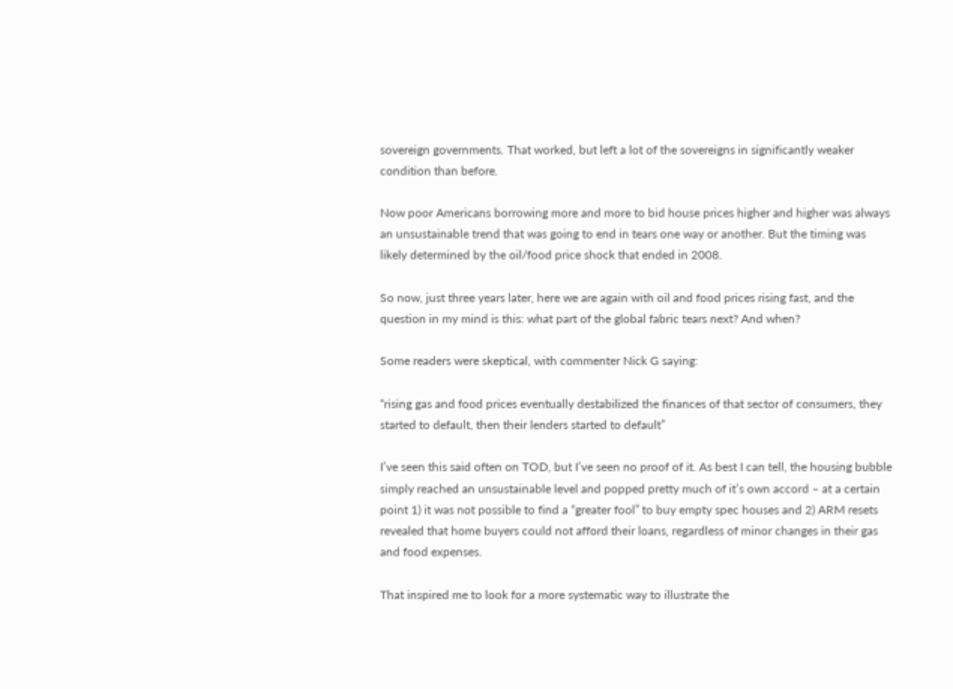sovereign governments. That worked, but left a lot of the sovereigns in significantly weaker condition than before.

Now poor Americans borrowing more and more to bid house prices higher and higher was always an unsustainable trend that was going to end in tears one way or another. But the timing was likely determined by the oil/food price shock that ended in 2008.

So now, just three years later, here we are again with oil and food prices rising fast, and the question in my mind is this: what part of the global fabric tears next? And when?

Some readers were skeptical, with commenter Nick G saying:

“rising gas and food prices eventually destabilized the finances of that sector of consumers, they started to default, then their lenders started to default”

I’ve seen this said often on TOD, but I’ve seen no proof of it. As best I can tell, the housing bubble simply reached an unsustainable level and popped pretty much of it’s own accord – at a certain point 1) it was not possible to find a “greater fool” to buy empty spec houses and 2) ARM resets revealed that home buyers could not afford their loans, regardless of minor changes in their gas and food expenses.

That inspired me to look for a more systematic way to illustrate the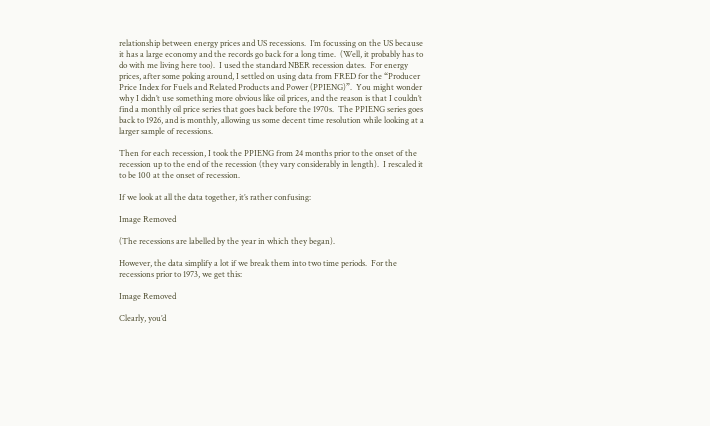relationship between energy prices and US recessions.  I’m focussing on the US because it has a large economy and the records go back for a long time.  (Well, it probably has to do with me living here too).  I used the standard NBER recession dates.  For energy prices, after some poking around, I settled on using data from FRED for the “Producer Price Index for Fuels and Related Products and Power (PPIENG)”.  You might wonder why I didn’t use something more obvious like oil prices, and the reason is that I couldn’t find a monthly oil price series that goes back before the 1970s.  The PPIENG series goes back to 1926, and is monthly, allowing us some decent time resolution while looking at a larger sample of recessions.

Then for each recession, I took the PPIENG from 24 months prior to the onset of the recession up to the end of the recession (they vary considerably in length).  I rescaled it to be 100 at the onset of recession.

If we look at all the data together, it’s rather confusing:

Image Removed

(The recessions are labelled by the year in which they began).

However, the data simplify a lot if we break them into two time periods.  For the recessions prior to 1973, we get this:

Image Removed

Clearly, you’d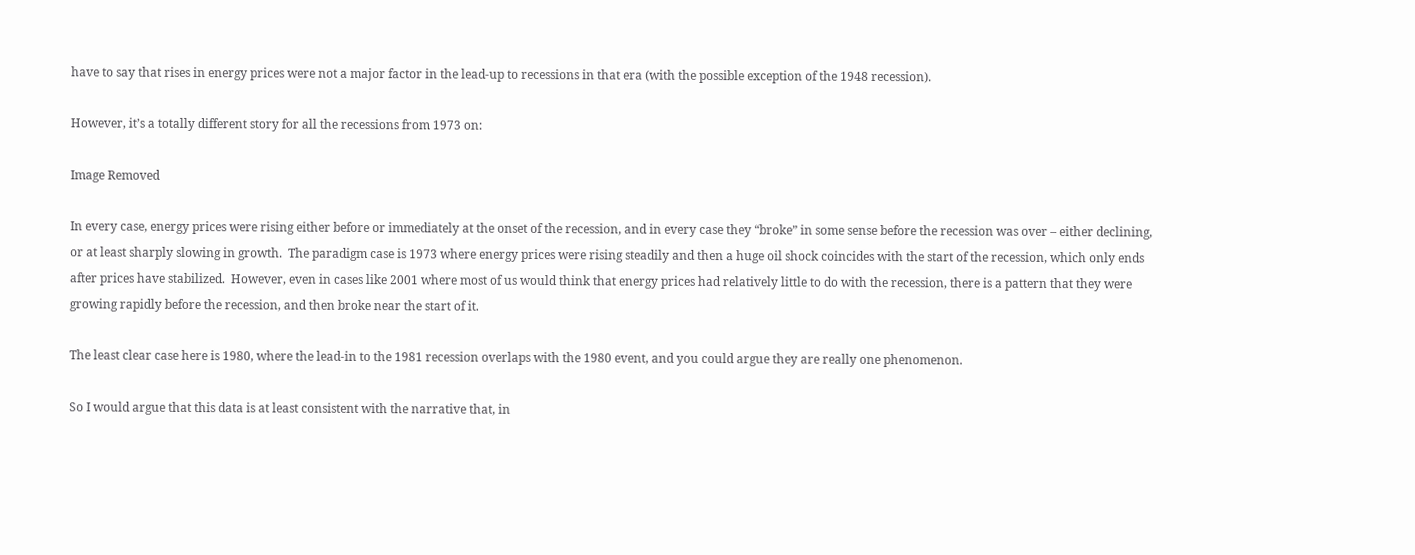have to say that rises in energy prices were not a major factor in the lead-up to recessions in that era (with the possible exception of the 1948 recession).

However, it’s a totally different story for all the recessions from 1973 on:

Image Removed

In every case, energy prices were rising either before or immediately at the onset of the recession, and in every case they “broke” in some sense before the recession was over – either declining, or at least sharply slowing in growth.  The paradigm case is 1973 where energy prices were rising steadily and then a huge oil shock coincides with the start of the recession, which only ends after prices have stabilized.  However, even in cases like 2001 where most of us would think that energy prices had relatively little to do with the recession, there is a pattern that they were growing rapidly before the recession, and then broke near the start of it.

The least clear case here is 1980, where the lead-in to the 1981 recession overlaps with the 1980 event, and you could argue they are really one phenomenon.

So I would argue that this data is at least consistent with the narrative that, in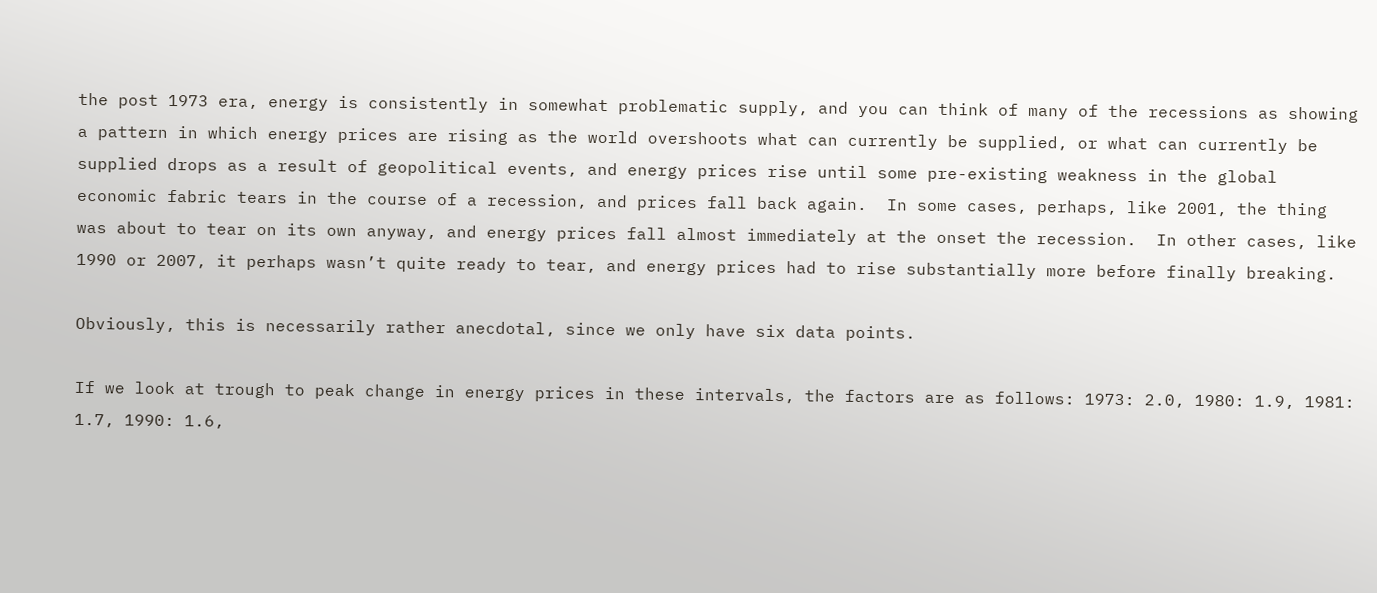the post 1973 era, energy is consistently in somewhat problematic supply, and you can think of many of the recessions as showing  a pattern in which energy prices are rising as the world overshoots what can currently be supplied, or what can currently be supplied drops as a result of geopolitical events, and energy prices rise until some pre-existing weakness in the global economic fabric tears in the course of a recession, and prices fall back again.  In some cases, perhaps, like 2001, the thing was about to tear on its own anyway, and energy prices fall almost immediately at the onset the recession.  In other cases, like 1990 or 2007, it perhaps wasn’t quite ready to tear, and energy prices had to rise substantially more before finally breaking.

Obviously, this is necessarily rather anecdotal, since we only have six data points.

If we look at trough to peak change in energy prices in these intervals, the factors are as follows: 1973: 2.0, 1980: 1.9, 1981: 1.7, 1990: 1.6,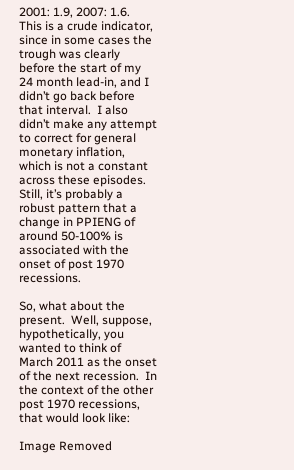2001: 1.9, 2007: 1.6.  This is a crude indicator, since in some cases the trough was clearly before the start of my 24 month lead-in, and I didn’t go back before that interval.  I also didn’t make any attempt to correct for general monetary inflation, which is not a constant across these episodes.  Still, it’s probably a robust pattern that a change in PPIENG of around 50-100% is associated with the onset of post 1970 recessions.

So, what about the present.  Well, suppose, hypothetically, you wanted to think of March 2011 as the onset of the next recession.  In the context of the other post 1970 recessions, that would look like:

Image Removed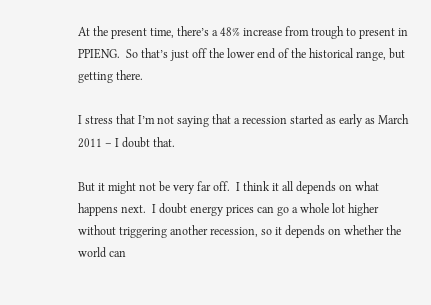At the present time, there’s a 48% increase from trough to present in PPIENG.  So that’s just off the lower end of the historical range, but getting there.

I stress that I’m not saying that a recession started as early as March 2011 – I doubt that.

But it might not be very far off.  I think it all depends on what happens next.  I doubt energy prices can go a whole lot higher without triggering another recession, so it depends on whether the world can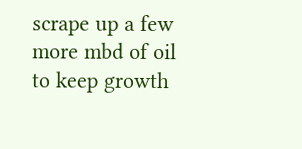scrape up a few more mbd of oil to keep growth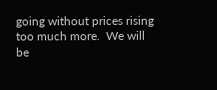going without prices rising too much more.  We will be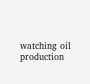watching oil production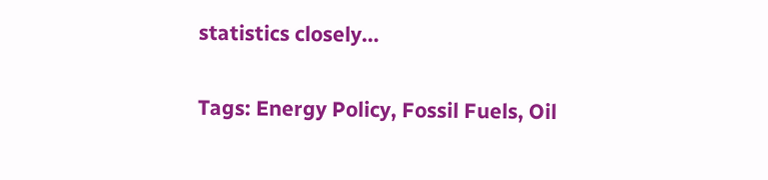statistics closely…

Tags: Energy Policy, Fossil Fuels, Oil